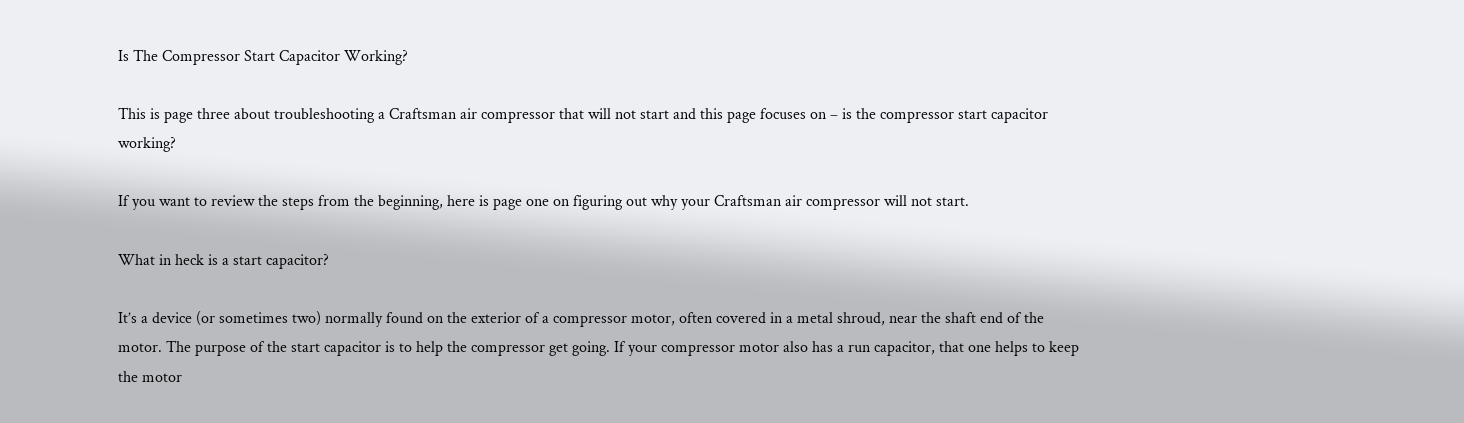Is The Compressor Start Capacitor Working?

This is page three about troubleshooting a Craftsman air compressor that will not start and this page focuses on – is the compressor start capacitor working?

If you want to review the steps from the beginning, here is page one on figuring out why your Craftsman air compressor will not start.

What in heck is a start capacitor?

It’s a device (or sometimes two) normally found on the exterior of a compressor motor, often covered in a metal shroud, near the shaft end of the motor. The purpose of the start capacitor is to help the compressor get going. If your compressor motor also has a run capacitor, that one helps to keep the motor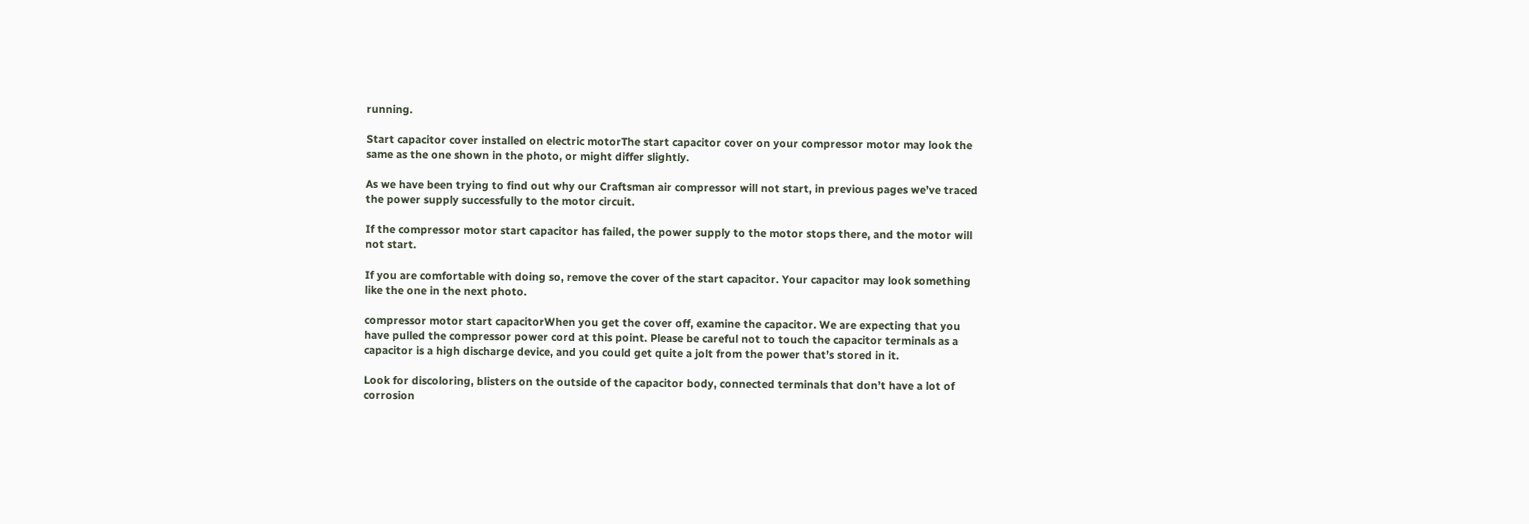running.

Start capacitor cover installed on electric motorThe start capacitor cover on your compressor motor may look the same as the one shown in the photo, or might differ slightly.

As we have been trying to find out why our Craftsman air compressor will not start, in previous pages we’ve traced the power supply successfully to the motor circuit.

If the compressor motor start capacitor has failed, the power supply to the motor stops there, and the motor will not start.

If you are comfortable with doing so, remove the cover of the start capacitor. Your capacitor may look something like the one in the next photo.

compressor motor start capacitorWhen you get the cover off, examine the capacitor. We are expecting that you have pulled the compressor power cord at this point. Please be careful not to touch the capacitor terminals as a capacitor is a high discharge device, and you could get quite a jolt from the power that’s stored in it.

Look for discoloring, blisters on the outside of the capacitor body, connected terminals that don’t have a lot of corrosion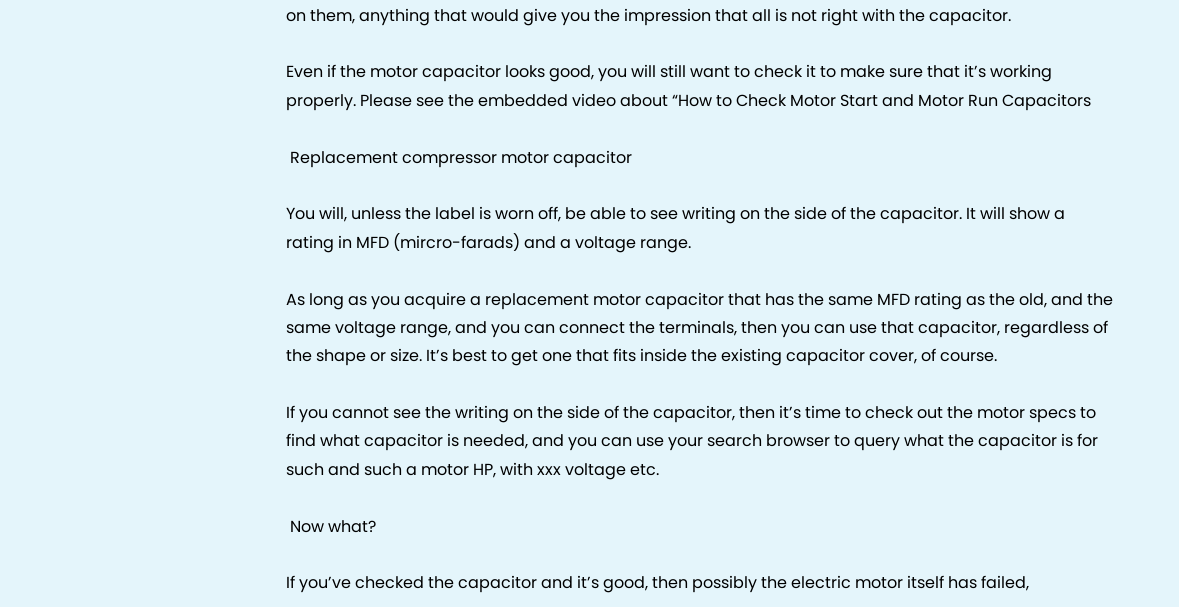on them, anything that would give you the impression that all is not right with the capacitor.

Even if the motor capacitor looks good, you will still want to check it to make sure that it’s working properly. Please see the embedded video about “How to Check Motor Start and Motor Run Capacitors

 Replacement compressor motor capacitor

You will, unless the label is worn off, be able to see writing on the side of the capacitor. It will show a rating in MFD (mircro-farads) and a voltage range.

As long as you acquire a replacement motor capacitor that has the same MFD rating as the old, and the same voltage range, and you can connect the terminals, then you can use that capacitor, regardless of the shape or size. It’s best to get one that fits inside the existing capacitor cover, of course.

If you cannot see the writing on the side of the capacitor, then it’s time to check out the motor specs to find what capacitor is needed, and you can use your search browser to query what the capacitor is for such and such a motor HP, with xxx voltage etc.

 Now what?

If you’ve checked the capacitor and it’s good, then possibly the electric motor itself has failed,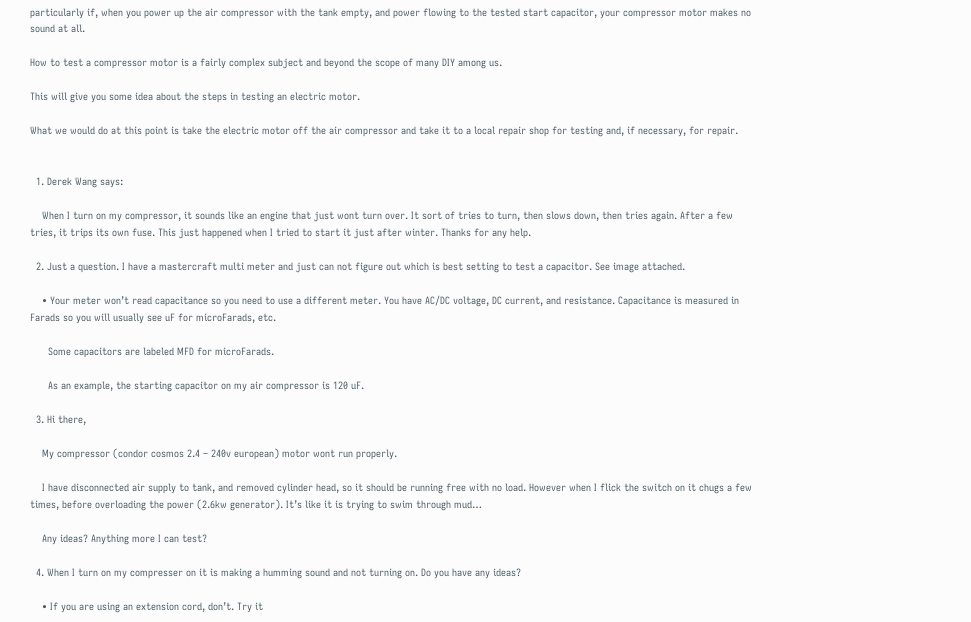particularly if, when you power up the air compressor with the tank empty, and power flowing to the tested start capacitor, your compressor motor makes no sound at all.

How to test a compressor motor is a fairly complex subject and beyond the scope of many DIY among us.

This will give you some idea about the steps in testing an electric motor.

What we would do at this point is take the electric motor off the air compressor and take it to a local repair shop for testing and, if necessary, for repair.


  1. Derek Wang says:

    When I turn on my compressor, it sounds like an engine that just wont turn over. It sort of tries to turn, then slows down, then tries again. After a few tries, it trips its own fuse. This just happened when I tried to start it just after winter. Thanks for any help.

  2. Just a question. I have a mastercraft multi meter and just can not figure out which is best setting to test a capacitor. See image attached.

    • Your meter won’t read capacitance so you need to use a different meter. You have AC/DC voltage, DC current, and resistance. Capacitance is measured in Farads so you will usually see uF for microFarads, etc.

      Some capacitors are labeled MFD for microFarads.

      As an example, the starting capacitor on my air compressor is 120 uF.

  3. Hi there,

    My compressor (condor cosmos 2.4 – 240v european) motor wont run properly.

    I have disconnected air supply to tank, and removed cylinder head, so it should be running free with no load. However when I flick the switch on it chugs a few times, before overloading the power (2.6kw generator). It’s like it is trying to swim through mud…

    Any ideas? Anything more I can test?

  4. When I turn on my compresser on it is making a humming sound and not turning on. Do you have any ideas?

    • If you are using an extension cord, don’t. Try it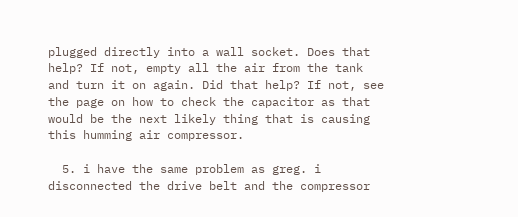plugged directly into a wall socket. Does that help? If not, empty all the air from the tank and turn it on again. Did that help? If not, see the page on how to check the capacitor as that would be the next likely thing that is causing this humming air compressor.

  5. i have the same problem as greg. i disconnected the drive belt and the compressor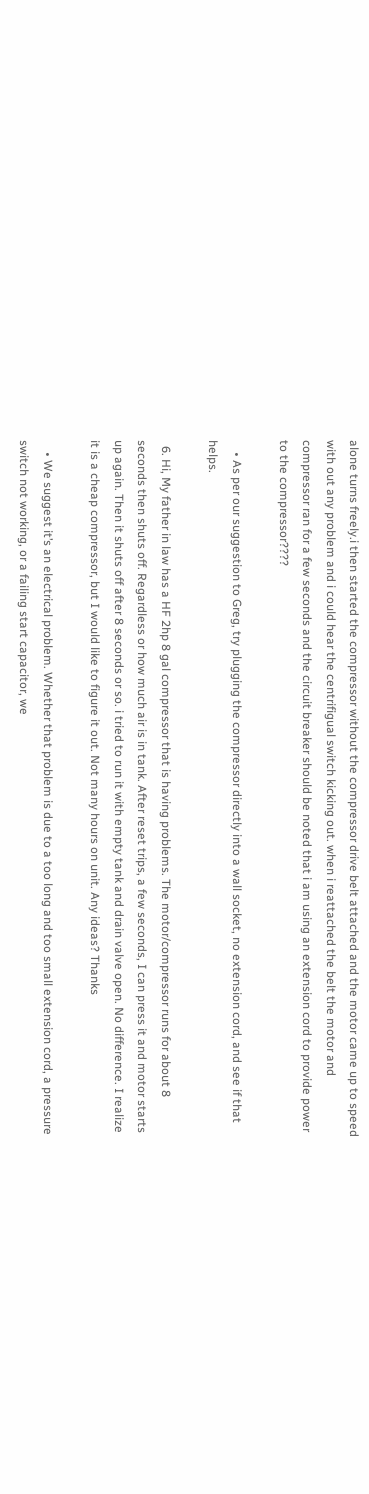alone turns freely.i then started the compressor without the compressor drive belt attached and the motor came up to speed with out any problem and i could hear the centrifigual switch kicking out. when i reattached the belt the motor and compressor ran for a few seconds and the circuit breaker should be noted that i am using an extension cord to provide power to the compressor????

    • As per our suggestion to Greg, try plugging the compressor directly into a wall socket, no extension cord, and see if that helps.

  6. Hi, My father in law has a HF 2hp 8 gal compressor that is having problems. The motor/compressor runs for about 8 seconds then shuts off. Regardless or how much air is in tank. After reset trips, a few seconds, I can press it and motor starts up again. Then it shuts off after 8 seconds or so. i tried to run it with empty tank and drain valve open. No difference. I realize it is a cheap compressor, but I would like to figure it out. Not many hours on unit. Any ideas? Thanks

    • We suggest it’s an electrical problem. Whether that problem is due to a too long and too small extension cord, a pressure switch not working, or a failing start capacitor, we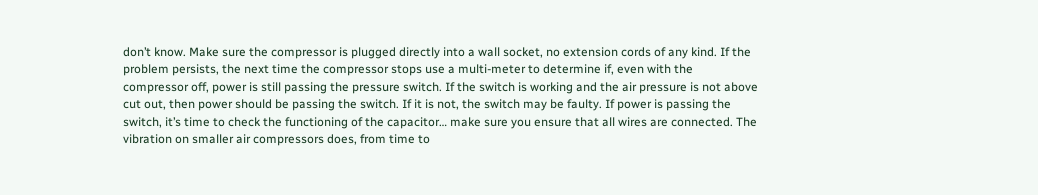don’t know. Make sure the compressor is plugged directly into a wall socket, no extension cords of any kind. If the problem persists, the next time the compressor stops use a multi-meter to determine if, even with the compressor off, power is still passing the pressure switch. If the switch is working and the air pressure is not above cut out, then power should be passing the switch. If it is not, the switch may be faulty. If power is passing the switch, it’s time to check the functioning of the capacitor… make sure you ensure that all wires are connected. The vibration on smaller air compressors does, from time to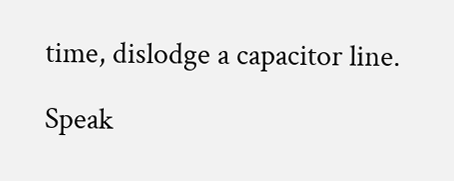time, dislodge a capacitor line.

Speak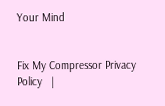Your Mind


Fix My Compressor Privacy Policy   |